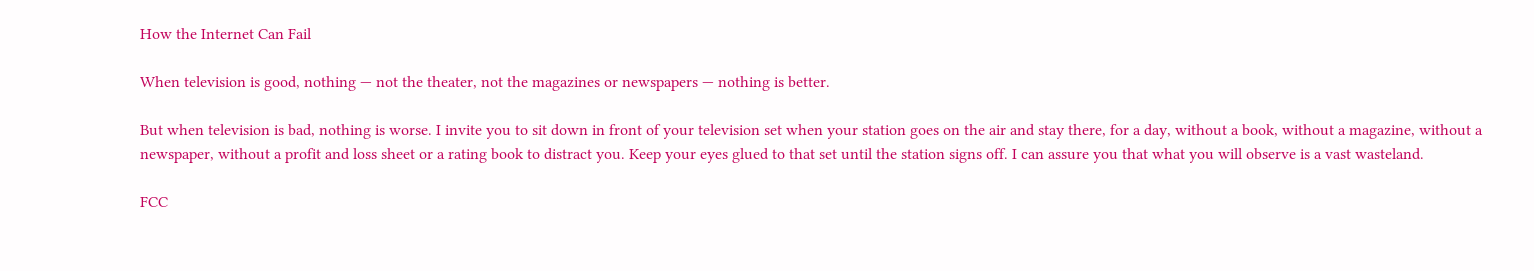How the Internet Can Fail

When television is good, nothing — not the theater, not the magazines or newspapers — nothing is better.

But when television is bad, nothing is worse. I invite you to sit down in front of your television set when your station goes on the air and stay there, for a day, without a book, without a magazine, without a newspaper, without a profit and loss sheet or a rating book to distract you. Keep your eyes glued to that set until the station signs off. I can assure you that what you will observe is a vast wasteland.

FCC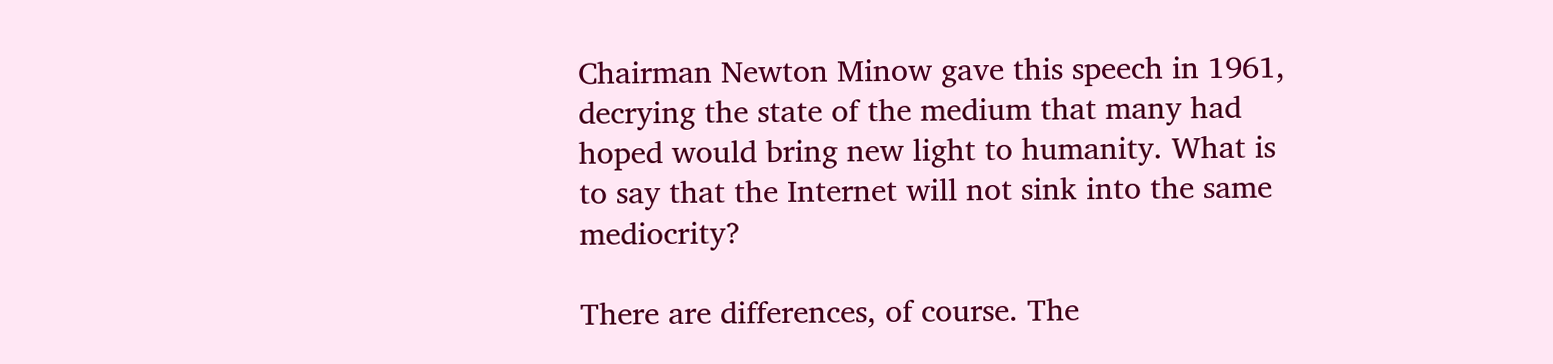Chairman Newton Minow gave this speech in 1961, decrying the state of the medium that many had hoped would bring new light to humanity. What is to say that the Internet will not sink into the same mediocrity?

There are differences, of course. The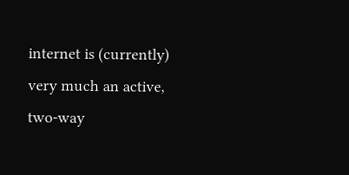internet is (currently) very much an active, two-way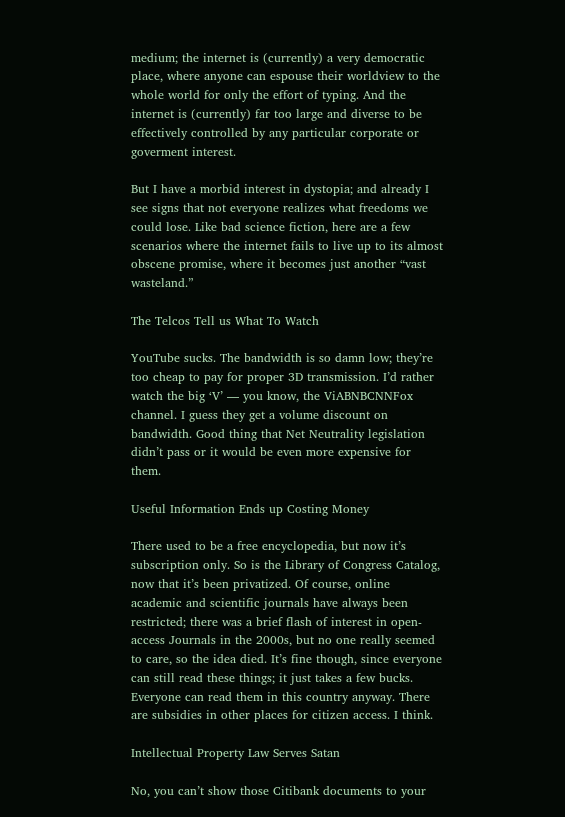medium; the internet is (currently) a very democratic place, where anyone can espouse their worldview to the whole world for only the effort of typing. And the internet is (currently) far too large and diverse to be effectively controlled by any particular corporate or goverment interest.

But I have a morbid interest in dystopia; and already I see signs that not everyone realizes what freedoms we could lose. Like bad science fiction, here are a few scenarios where the internet fails to live up to its almost obscene promise, where it becomes just another “vast wasteland.”

The Telcos Tell us What To Watch

YouTube sucks. The bandwidth is so damn low; they’re too cheap to pay for proper 3D transmission. I’d rather watch the big ‘V’ — you know, the ViABNBCNNFox channel. I guess they get a volume discount on bandwidth. Good thing that Net Neutrality legislation didn’t pass or it would be even more expensive for them.

Useful Information Ends up Costing Money

There used to be a free encyclopedia, but now it’s subscription only. So is the Library of Congress Catalog, now that it’s been privatized. Of course, online academic and scientific journals have always been restricted; there was a brief flash of interest in open-access Journals in the 2000s, but no one really seemed to care, so the idea died. It’s fine though, since everyone can still read these things; it just takes a few bucks. Everyone can read them in this country anyway. There are subsidies in other places for citizen access. I think.

Intellectual Property Law Serves Satan

No, you can’t show those Citibank documents to your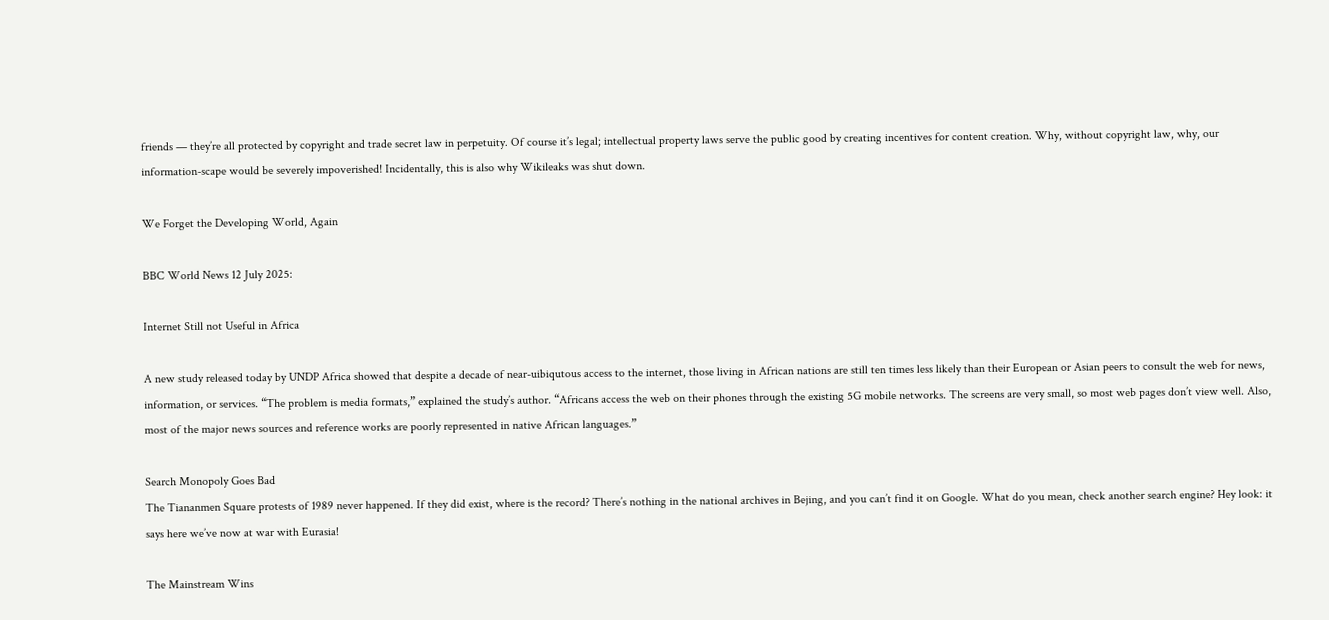friends — they’re all protected by copyright and trade secret law in perpetuity. Of course it’s legal; intellectual property laws serve the public good by creating incentives for content creation. Why, without copyright law, why, our information-scape would be severely impoverished! Incidentally, this is also why Wikileaks was shut down.

We Forget the Developing World, Again

BBC World News 12 July 2025:

Internet Still not Useful in Africa

A new study released today by UNDP Africa showed that despite a decade of near-uibiqutous access to the internet, those living in African nations are still ten times less likely than their European or Asian peers to consult the web for news, information, or services. “The problem is media formats,” explained the study’s author. “Africans access the web on their phones through the existing 5G mobile networks. The screens are very small, so most web pages don’t view well. Also, most of the major news sources and reference works are poorly represented in native African languages.”

Search Monopoly Goes Bad
The Tiananmen Square protests of 1989 never happened. If they did exist, where is the record? There’s nothing in the national archives in Bejing, and you can’t find it on Google. What do you mean, check another search engine? Hey look: it says here we’ve now at war with Eurasia!

The Mainstream Wins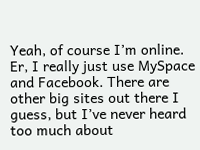Yeah, of course I’m online. Er, I really just use MySpace and Facebook. There are other big sites out there I guess, but I’ve never heard too much about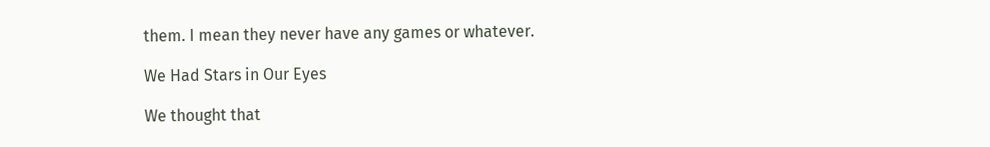them. I mean they never have any games or whatever.

We Had Stars in Our Eyes

We thought that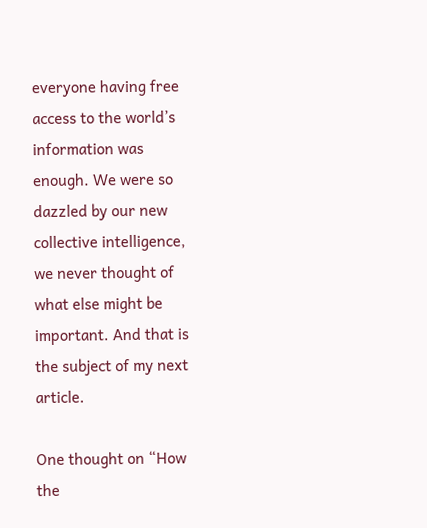everyone having free access to the world’s information was enough. We were so dazzled by our new collective intelligence, we never thought of what else might be important. And that is the subject of my next article.

One thought on “How the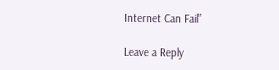Internet Can Fail”

Leave a Reply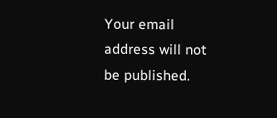Your email address will not be published.